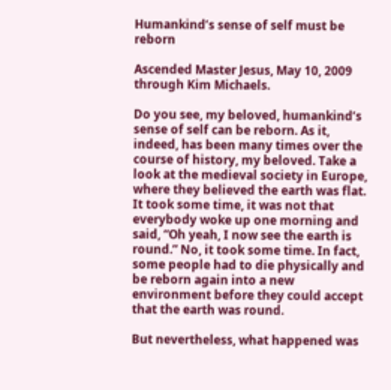Humankind’s sense of self must be reborn

Ascended Master Jesus, May 10, 2009 through Kim Michaels.

Do you see, my beloved, humankind’s sense of self can be reborn. As it, indeed, has been many times over the course of history, my beloved. Take a look at the medieval society in Europe, where they believed the earth was flat. It took some time, it was not that everybody woke up one morning and said, “Oh yeah, I now see the earth is round.” No, it took some time. In fact, some people had to die physically and be reborn again into a new environment before they could accept that the earth was round.

But nevertheless, what happened was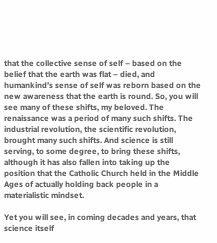that the collective sense of self – based on the belief that the earth was flat – died, and humankind’s sense of self was reborn based on the new awareness that the earth is round. So, you will see many of these shifts, my beloved. The renaissance was a period of many such shifts. The industrial revolution, the scientific revolution, brought many such shifts. And science is still serving, to some degree, to bring these shifts, although it has also fallen into taking up the position that the Catholic Church held in the Middle Ages of actually holding back people in a materialistic mindset.

Yet you will see, in coming decades and years, that science itself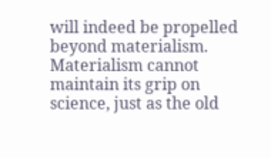will indeed be propelled beyond materialism. Materialism cannot maintain its grip on science, just as the old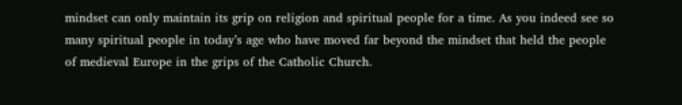mindset can only maintain its grip on religion and spiritual people for a time. As you indeed see so many spiritual people in today’s age who have moved far beyond the mindset that held the people of medieval Europe in the grips of the Catholic Church.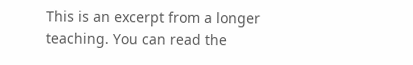This is an excerpt from a longer teaching. You can read the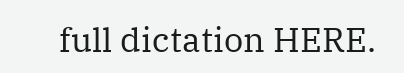full dictation HERE.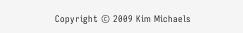Copyright © 2009 Kim Michaels